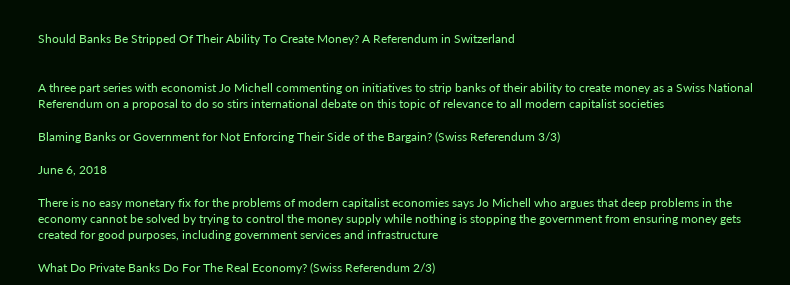Should Banks Be Stripped Of Their Ability To Create Money? A Referendum in Switzerland


A three part series with economist Jo Michell commenting on initiatives to strip banks of their ability to create money as a Swiss National Referendum on a proposal to do so stirs international debate on this topic of relevance to all modern capitalist societies

Blaming Banks or Government for Not Enforcing Their Side of the Bargain? (Swiss Referendum 3/3)

June 6, 2018

There is no easy monetary fix for the problems of modern capitalist economies says Jo Michell who argues that deep problems in the economy cannot be solved by trying to control the money supply while nothing is stopping the government from ensuring money gets created for good purposes, including government services and infrastructure

What Do Private Banks Do For The Real Economy? (Swiss Referendum 2/3)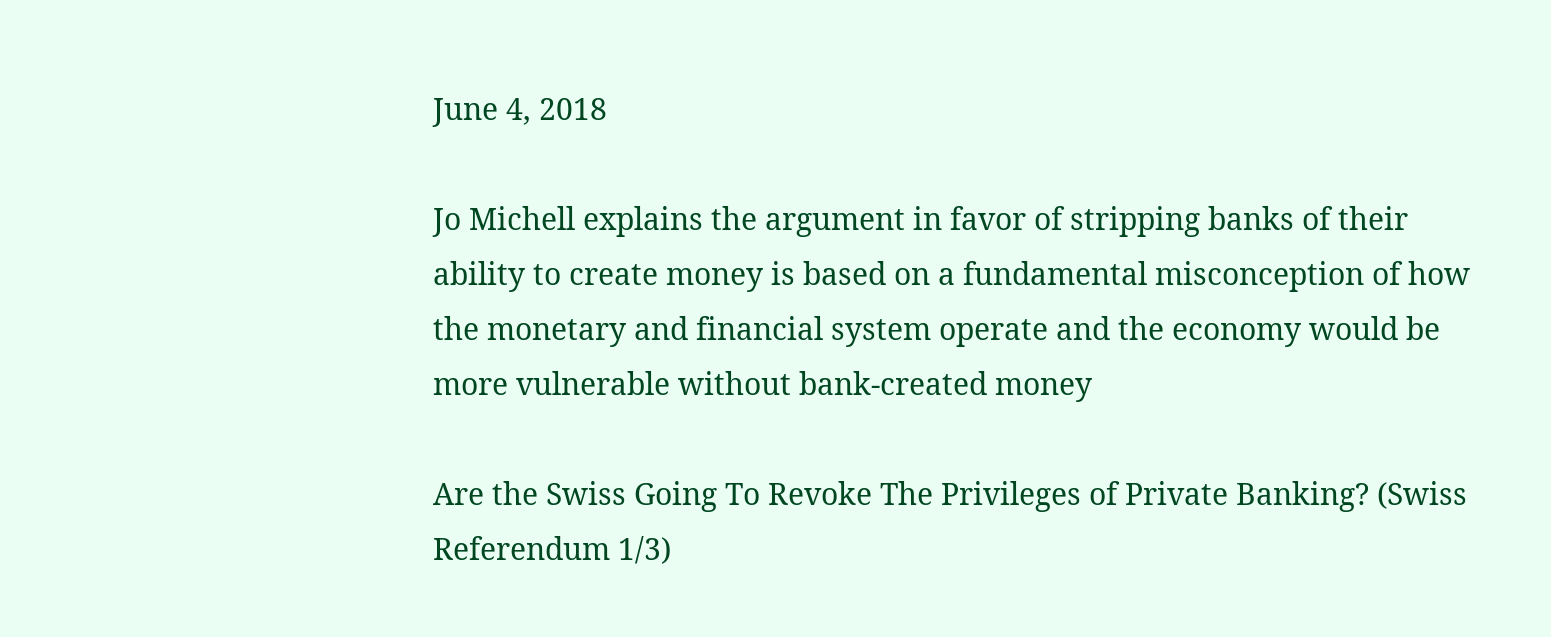June 4, 2018

Jo Michell explains the argument in favor of stripping banks of their ability to create money is based on a fundamental misconception of how the monetary and financial system operate and the economy would be more vulnerable without bank-created money

Are the Swiss Going To Revoke The Privileges of Private Banking? (Swiss Referendum 1/3)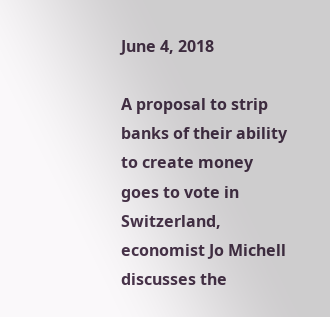June 4, 2018

A proposal to strip banks of their ability to create money goes to vote in Switzerland, economist Jo Michell discusses the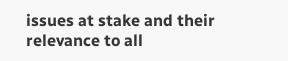issues at stake and their relevance to all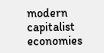modern capitalist economies